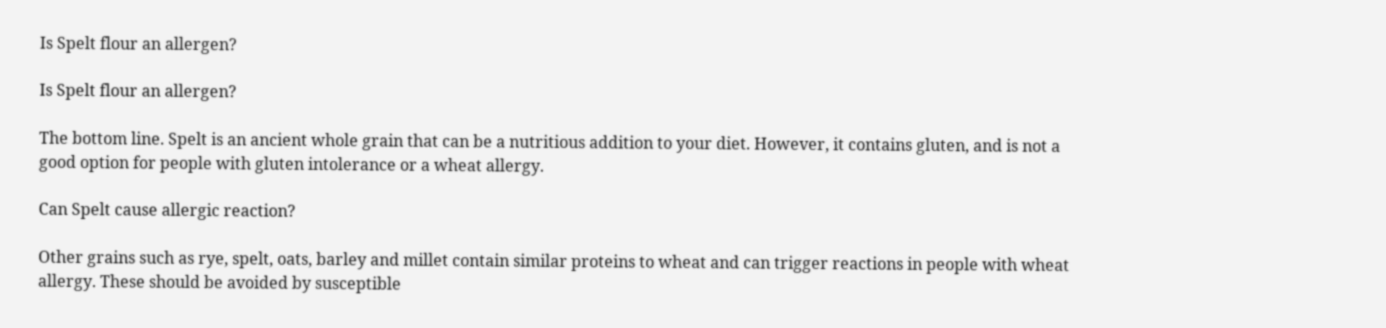Is Spelt flour an allergen?

Is Spelt flour an allergen?

The bottom line. Spelt is an ancient whole grain that can be a nutritious addition to your diet. However, it contains gluten, and is not a good option for people with gluten intolerance or a wheat allergy.

Can Spelt cause allergic reaction?

Other grains such as rye, spelt, oats, barley and millet contain similar proteins to wheat and can trigger reactions in people with wheat allergy. These should be avoided by susceptible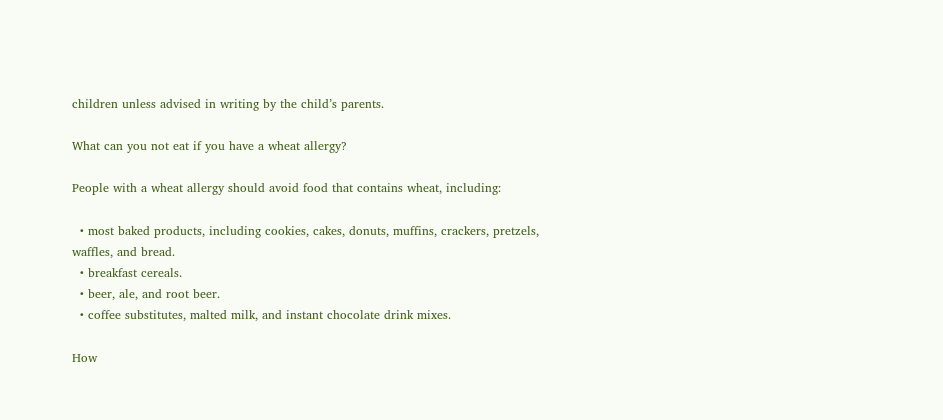children unless advised in writing by the child’s parents.

What can you not eat if you have a wheat allergy?

People with a wheat allergy should avoid food that contains wheat, including:

  • most baked products, including cookies, cakes, donuts, muffins, crackers, pretzels, waffles, and bread.
  • breakfast cereals.
  • beer, ale, and root beer.
  • coffee substitutes, malted milk, and instant chocolate drink mixes.

How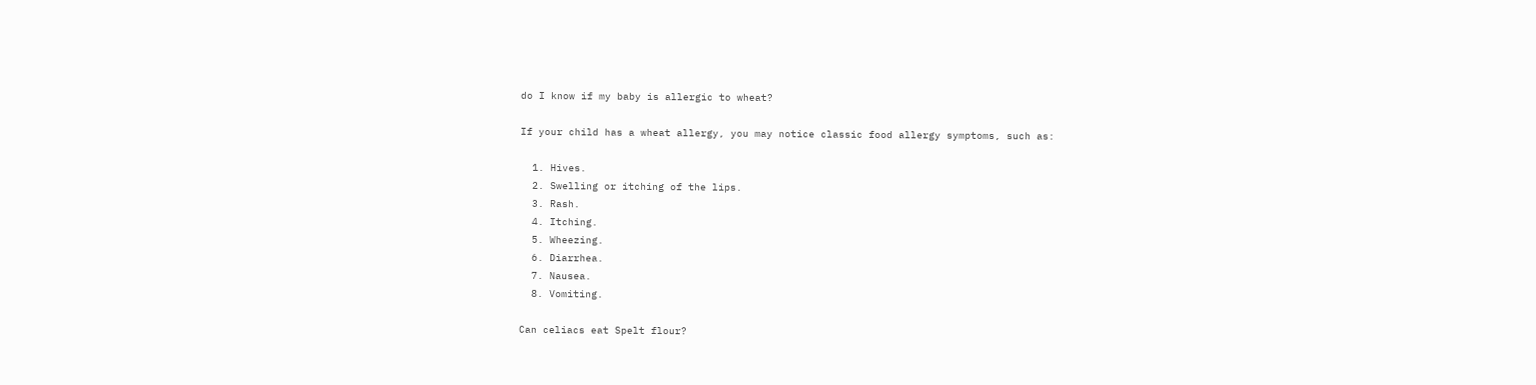do I know if my baby is allergic to wheat?

If your child has a wheat allergy, you may notice classic food allergy symptoms, such as:

  1. Hives.
  2. Swelling or itching of the lips.
  3. Rash.
  4. Itching.
  5. Wheezing.
  6. Diarrhea.
  7. Nausea.
  8. Vomiting.

Can celiacs eat Spelt flour?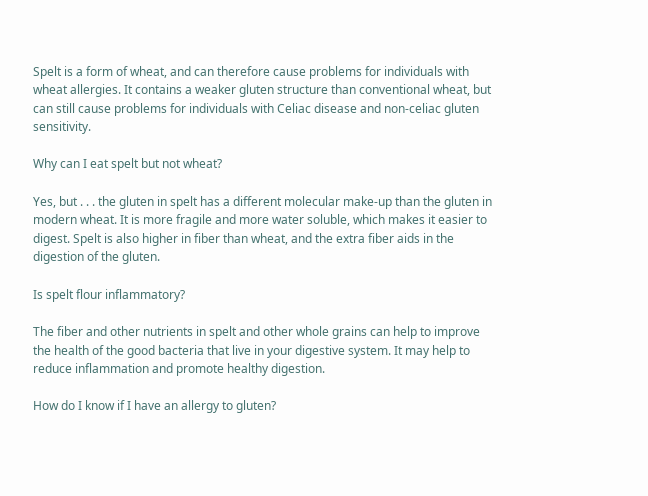Spelt is a form of wheat, and can therefore cause problems for individuals with wheat allergies. It contains a weaker gluten structure than conventional wheat, but can still cause problems for individuals with Celiac disease and non-celiac gluten sensitivity.

Why can I eat spelt but not wheat?

Yes, but . . . the gluten in spelt has a different molecular make-up than the gluten in modern wheat. It is more fragile and more water soluble, which makes it easier to digest. Spelt is also higher in fiber than wheat, and the extra fiber aids in the digestion of the gluten.

Is spelt flour inflammatory?

The fiber and other nutrients in spelt and other whole grains can help to improve the health of the good bacteria that live in your digestive system. It may help to reduce inflammation and promote healthy digestion.

How do I know if I have an allergy to gluten?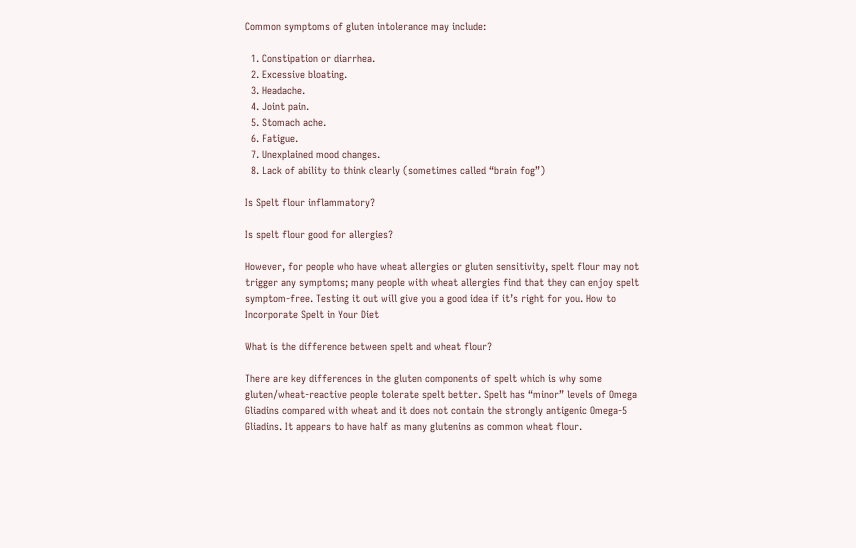Common symptoms of gluten intolerance may include:

  1. Constipation or diarrhea.
  2. Excessive bloating.
  3. Headache.
  4. Joint pain.
  5. Stomach ache.
  6. Fatigue.
  7. Unexplained mood changes.
  8. Lack of ability to think clearly (sometimes called “brain fog”)

Is Spelt flour inflammatory?

Is spelt flour good for allergies?

However, for people who have wheat allergies or gluten sensitivity, spelt flour may not trigger any symptoms; many people with wheat allergies find that they can enjoy spelt symptom-free. Testing it out will give you a good idea if it’s right for you. How to Incorporate Spelt in Your Diet

What is the difference between spelt and wheat flour?

There are key differences in the gluten components of spelt which is why some gluten/wheat-reactive people tolerate spelt better. Spelt has “minor” levels of Omega Gliadins compared with wheat and it does not contain the strongly antigenic Omega-5 Gliadins. It appears to have half as many glutenins as common wheat flour.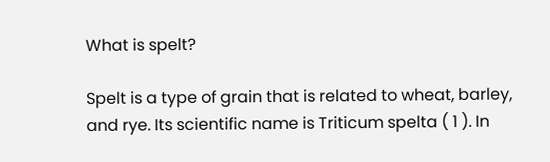What is spelt?

Spelt is a type of grain that is related to wheat, barley, and rye. Its scientific name is Triticum spelta ( 1 ). In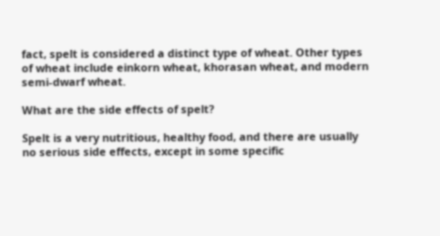fact, spelt is considered a distinct type of wheat. Other types of wheat include einkorn wheat, khorasan wheat, and modern semi-dwarf wheat.

What are the side effects of spelt?

Spelt is a very nutritious, healthy food, and there are usually no serious side effects, except in some specific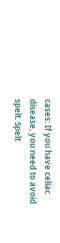cases: If you have celiac disease, you need to avoid spelt. Spelt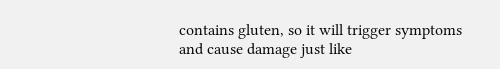contains gluten, so it will trigger symptoms and cause damage just like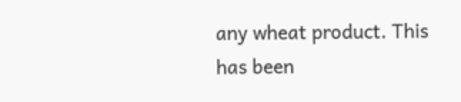any wheat product. This has been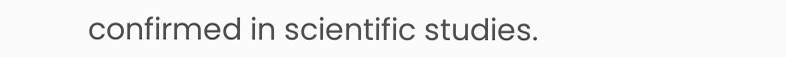confirmed in scientific studies.